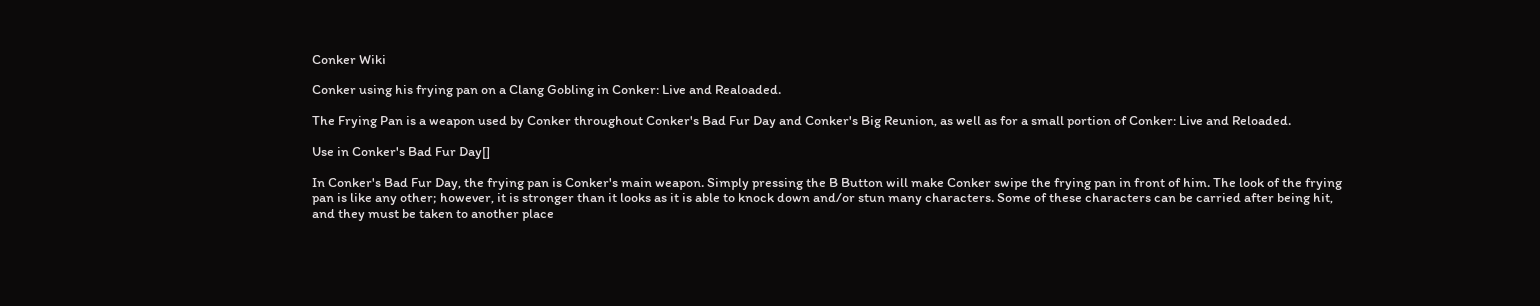Conker Wiki

Conker using his frying pan on a Clang Gobling in Conker: Live and Realoaded.

The Frying Pan is a weapon used by Conker throughout Conker's Bad Fur Day and Conker's Big Reunion, as well as for a small portion of Conker: Live and Reloaded.

Use in Conker's Bad Fur Day[]

In Conker's Bad Fur Day, the frying pan is Conker's main weapon. Simply pressing the B Button will make Conker swipe the frying pan in front of him. The look of the frying pan is like any other; however, it is stronger than it looks as it is able to knock down and/or stun many characters. Some of these characters can be carried after being hit, and they must be taken to another place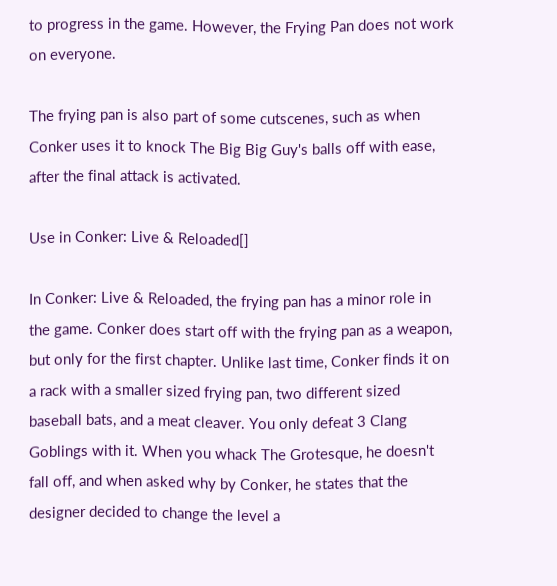to progress in the game. However, the Frying Pan does not work on everyone.

The frying pan is also part of some cutscenes, such as when Conker uses it to knock The Big Big Guy's balls off with ease, after the final attack is activated.

Use in Conker: Live & Reloaded[]

In Conker: Live & Reloaded, the frying pan has a minor role in the game. Conker does start off with the frying pan as a weapon, but only for the first chapter. Unlike last time, Conker finds it on a rack with a smaller sized frying pan, two different sized baseball bats, and a meat cleaver. You only defeat 3 Clang Goblings with it. When you whack The Grotesque, he doesn't fall off, and when asked why by Conker, he states that the designer decided to change the level a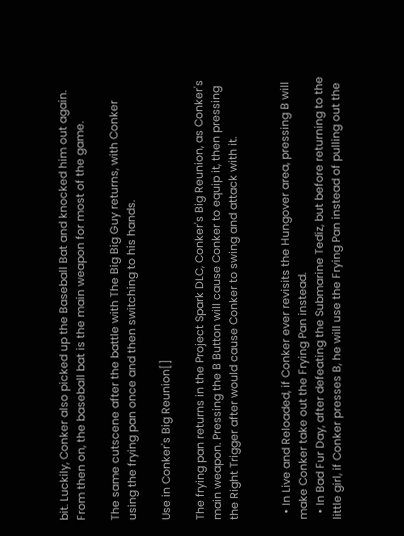bit. Luckily, Conker also picked up the Baseball Bat and knocked him out again. From then on, the baseball bat is the main weapon for most of the game.

The same cutscene after the battle with The Big Big Guy returns, with Conker using the frying pan once and then switching to his hands.

Use in Conker's Big Reunion[]

The frying pan returns in the Project Spark DLC, Conker's Big Reunion, as Conker's main weapon. Pressing the B Button will cause Conker to equip it, then pressing the Right Trigger after would cause Conker to swing and attack with it.


  • In Live and Reloaded, if Conker ever revisits the Hungover area, pressing B will make Conker take out the Frying Pan instead.
  • In Bad Fur Day, after defeating the Submarine Tediz, but before returning to the little girl, if Conker presses B, he will use the Frying Pan instead of pulling out the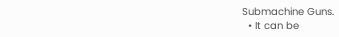Submachine Guns.
  • It can be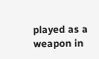played as a weapon in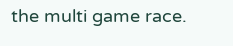the multi game race.